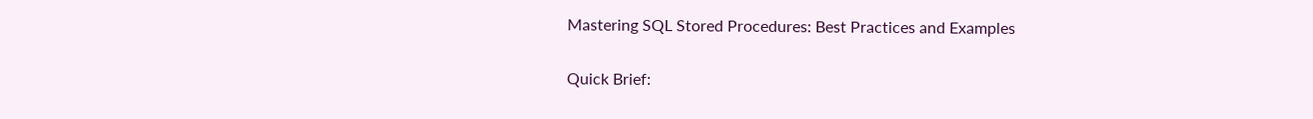Mastering SQL Stored Procedures: Best Practices and Examples

Quick Brief: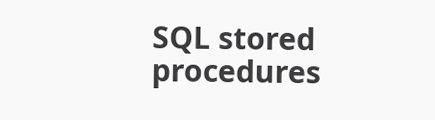SQL stored procedures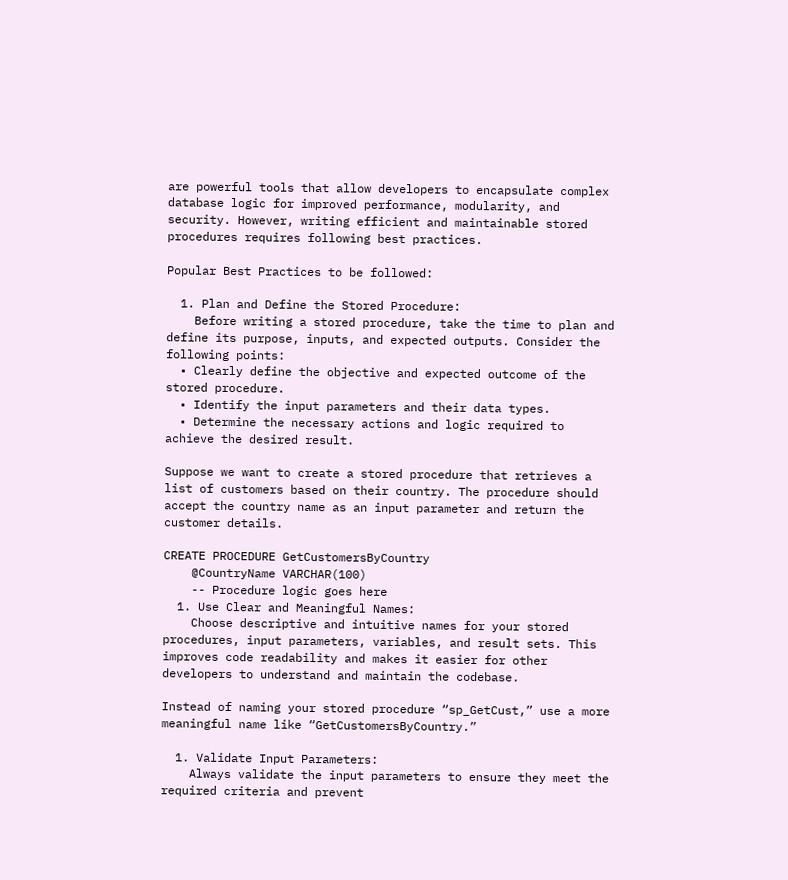are powerful tools that allow developers to encapsulate complex database logic for improved performance, modularity, and security. However, writing efficient and maintainable stored procedures requires following best practices.

Popular Best Practices to be followed:

  1. Plan and Define the Stored Procedure:
    Before writing a stored procedure, take the time to plan and define its purpose, inputs, and expected outputs. Consider the following points:
  • Clearly define the objective and expected outcome of the stored procedure.
  • Identify the input parameters and their data types.
  • Determine the necessary actions and logic required to achieve the desired result.

Suppose we want to create a stored procedure that retrieves a list of customers based on their country. The procedure should accept the country name as an input parameter and return the customer details.

CREATE PROCEDURE GetCustomersByCountry
    @CountryName VARCHAR(100)
    -- Procedure logic goes here
  1. Use Clear and Meaningful Names:
    Choose descriptive and intuitive names for your stored procedures, input parameters, variables, and result sets. This improves code readability and makes it easier for other developers to understand and maintain the codebase.

Instead of naming your stored procedure “sp_GetCust,” use a more meaningful name like “GetCustomersByCountry.”

  1. Validate Input Parameters:
    Always validate the input parameters to ensure they meet the required criteria and prevent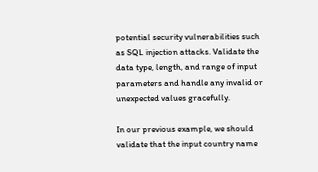potential security vulnerabilities such as SQL injection attacks. Validate the data type, length, and range of input parameters and handle any invalid or unexpected values gracefully.

In our previous example, we should validate that the input country name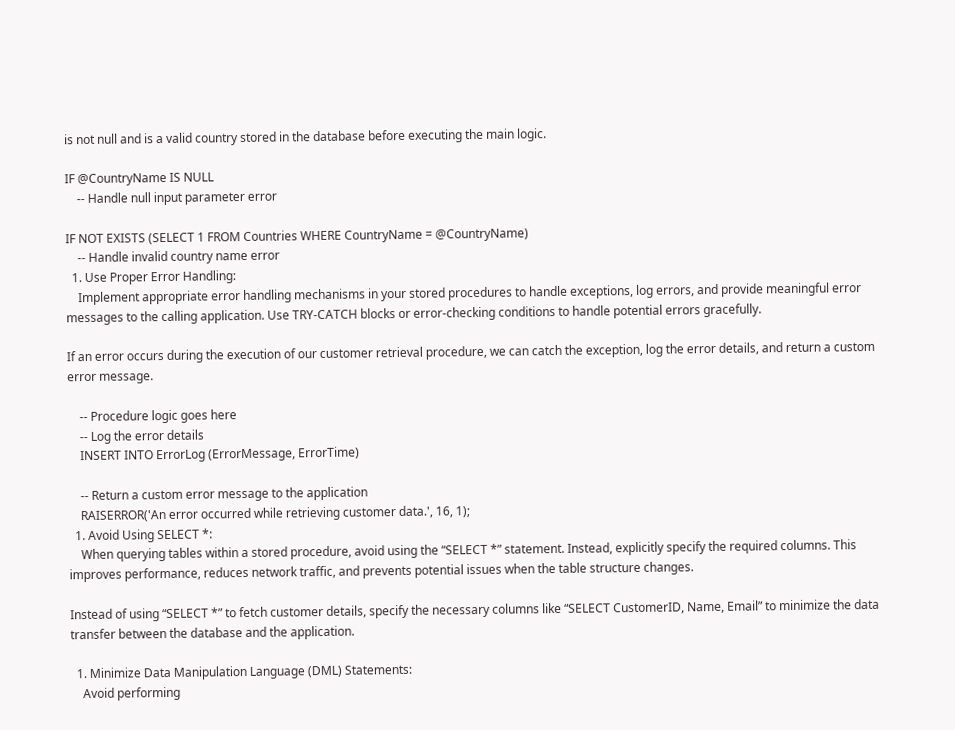is not null and is a valid country stored in the database before executing the main logic.

IF @CountryName IS NULL
    -- Handle null input parameter error

IF NOT EXISTS (SELECT 1 FROM Countries WHERE CountryName = @CountryName)
    -- Handle invalid country name error
  1. Use Proper Error Handling:
    Implement appropriate error handling mechanisms in your stored procedures to handle exceptions, log errors, and provide meaningful error messages to the calling application. Use TRY-CATCH blocks or error-checking conditions to handle potential errors gracefully.

If an error occurs during the execution of our customer retrieval procedure, we can catch the exception, log the error details, and return a custom error message.

    -- Procedure logic goes here
    -- Log the error details
    INSERT INTO ErrorLog (ErrorMessage, ErrorTime)

    -- Return a custom error message to the application
    RAISERROR('An error occurred while retrieving customer data.', 16, 1);
  1. Avoid Using SELECT *:
    When querying tables within a stored procedure, avoid using the “SELECT *” statement. Instead, explicitly specify the required columns. This improves performance, reduces network traffic, and prevents potential issues when the table structure changes.

Instead of using “SELECT *” to fetch customer details, specify the necessary columns like “SELECT CustomerID, Name, Email” to minimize the data transfer between the database and the application.

  1. Minimize Data Manipulation Language (DML) Statements:
    Avoid performing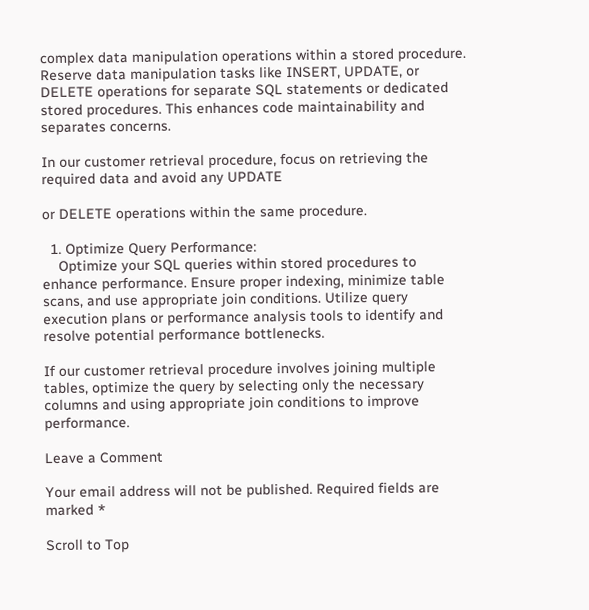complex data manipulation operations within a stored procedure. Reserve data manipulation tasks like INSERT, UPDATE, or DELETE operations for separate SQL statements or dedicated stored procedures. This enhances code maintainability and separates concerns.

In our customer retrieval procedure, focus on retrieving the required data and avoid any UPDATE

or DELETE operations within the same procedure.

  1. Optimize Query Performance:
    Optimize your SQL queries within stored procedures to enhance performance. Ensure proper indexing, minimize table scans, and use appropriate join conditions. Utilize query execution plans or performance analysis tools to identify and resolve potential performance bottlenecks.

If our customer retrieval procedure involves joining multiple tables, optimize the query by selecting only the necessary columns and using appropriate join conditions to improve performance.

Leave a Comment

Your email address will not be published. Required fields are marked *

Scroll to Top